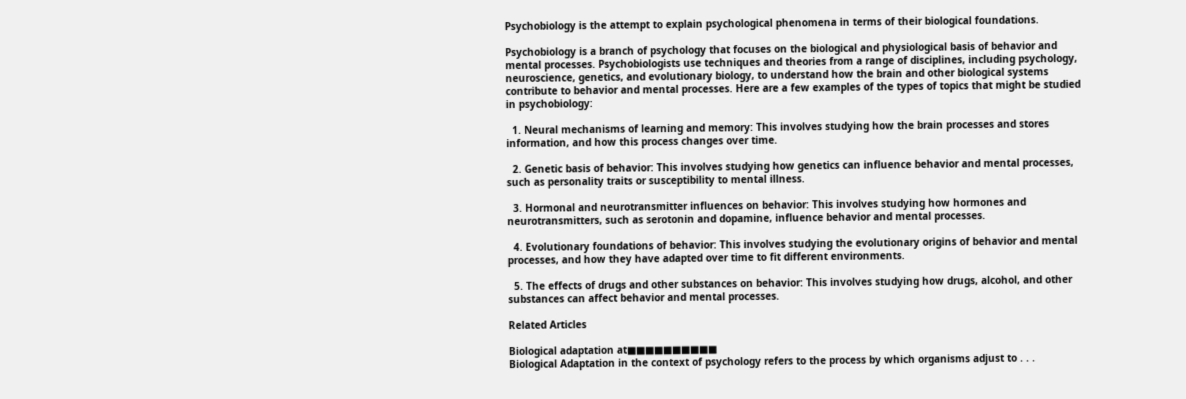Psychobiology is the attempt to explain psychological phenomena in terms of their biological foundations.

Psychobiology is a branch of psychology that focuses on the biological and physiological basis of behavior and mental processes. Psychobiologists use techniques and theories from a range of disciplines, including psychology, neuroscience, genetics, and evolutionary biology, to understand how the brain and other biological systems contribute to behavior and mental processes. Here are a few examples of the types of topics that might be studied in psychobiology:

  1. Neural mechanisms of learning and memory: This involves studying how the brain processes and stores information, and how this process changes over time.

  2. Genetic basis of behavior: This involves studying how genetics can influence behavior and mental processes, such as personality traits or susceptibility to mental illness.

  3. Hormonal and neurotransmitter influences on behavior: This involves studying how hormones and neurotransmitters, such as serotonin and dopamine, influence behavior and mental processes.

  4. Evolutionary foundations of behavior: This involves studying the evolutionary origins of behavior and mental processes, and how they have adapted over time to fit different environments.

  5. The effects of drugs and other substances on behavior: This involves studying how drugs, alcohol, and other substances can affect behavior and mental processes.

Related Articles

Biological adaptation at■■■■■■■■■■
Biological Adaptation in the context of psychology refers to the process by which organisms adjust to . . .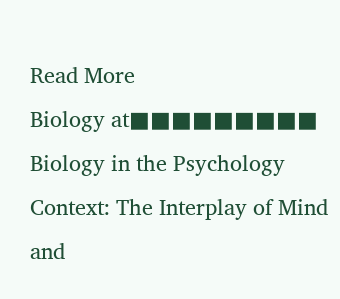Read More
Biology at■■■■■■■■■
Biology in the Psychology Context: The Interplay of Mind and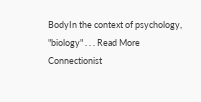BodyIn the context of psychology, "biology" . . . Read More
Connectionist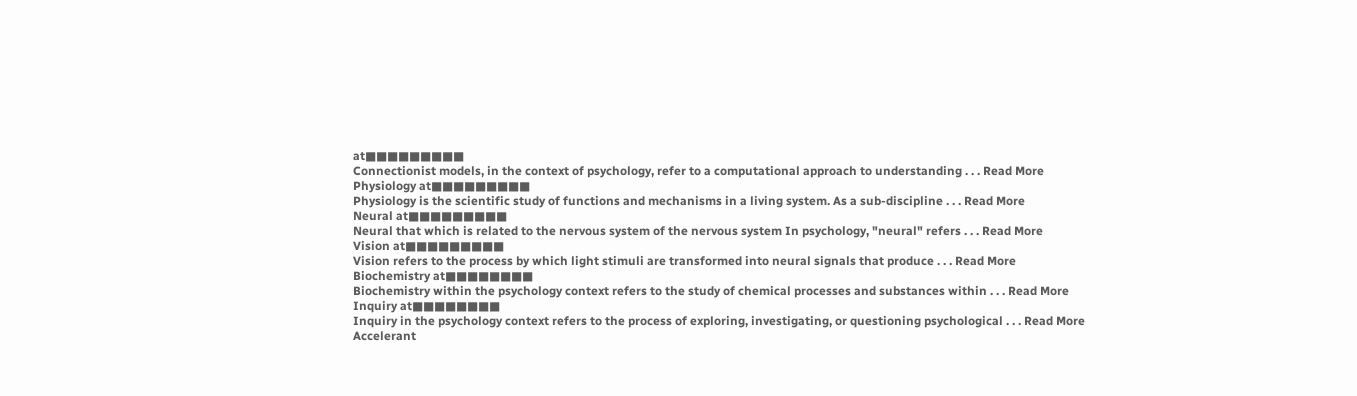at■■■■■■■■■
Connectionist models, in the context of psychology, refer to a computational approach to understanding . . . Read More
Physiology at■■■■■■■■■
Physiology is the scientific study of functions and mechanisms in a living system. As a sub-discipline . . . Read More
Neural at■■■■■■■■■
Neural that which is related to the nervous system of the nervous system In psychology, "neural" refers . . . Read More
Vision at■■■■■■■■■
Vision refers to the process by which light stimuli are transformed into neural signals that produce . . . Read More
Biochemistry at■■■■■■■■
Biochemistry within the psychology context refers to the study of chemical processes and substances within . . . Read More
Inquiry at■■■■■■■■
Inquiry in the psychology context refers to the process of exploring, investigating, or questioning psychological . . . Read More
Accelerant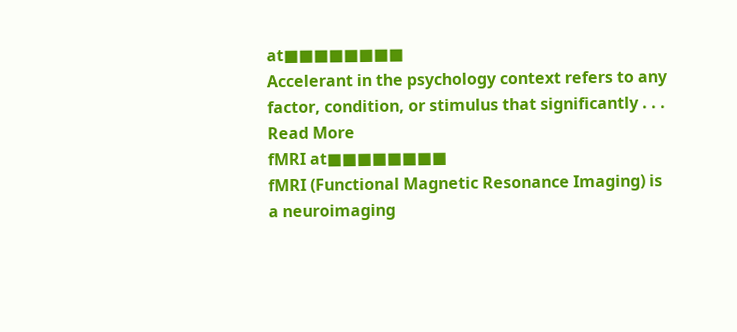at■■■■■■■■
Accelerant in the psychology context refers to any factor, condition, or stimulus that significantly . . . Read More
fMRI at■■■■■■■■
fMRI (Functional Magnetic Resonance Imaging) is a neuroimaging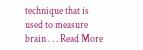technique that is used to measure brain . . . Read More